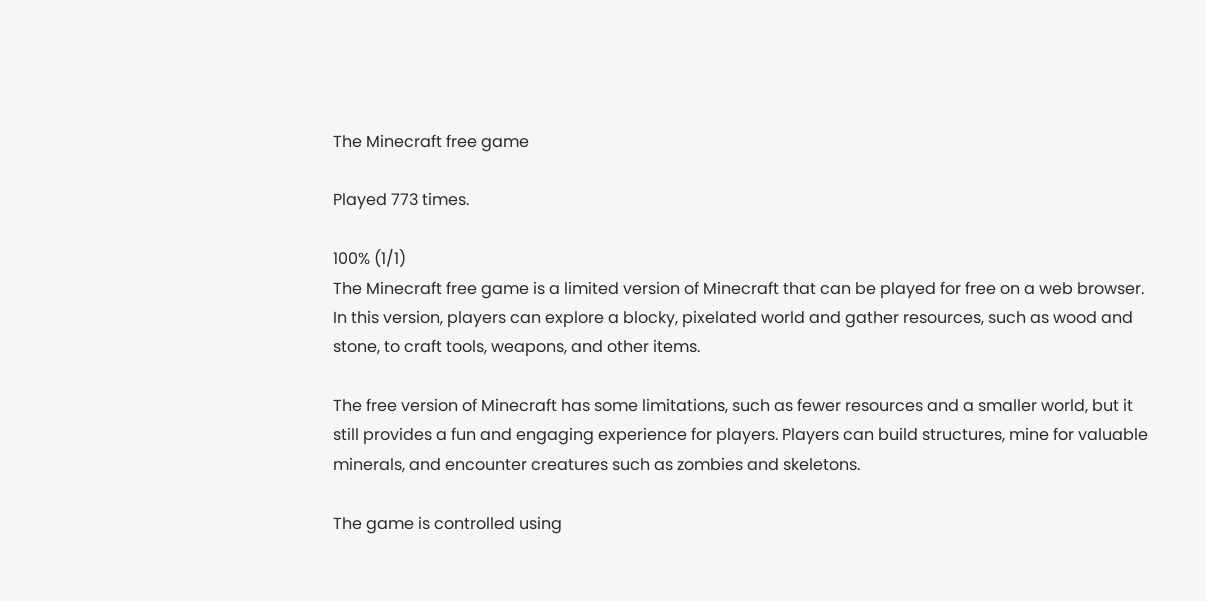The Minecraft free game

Played 773 times.

100% (1/1)
The Minecraft free game is a limited version of Minecraft that can be played for free on a web browser. In this version, players can explore a blocky, pixelated world and gather resources, such as wood and stone, to craft tools, weapons, and other items.

The free version of Minecraft has some limitations, such as fewer resources and a smaller world, but it still provides a fun and engaging experience for players. Players can build structures, mine for valuable minerals, and encounter creatures such as zombies and skeletons.

The game is controlled using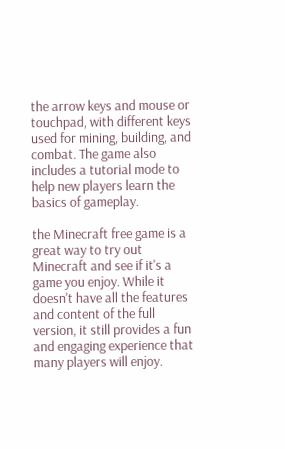the arrow keys and mouse or touchpad, with different keys used for mining, building, and combat. The game also includes a tutorial mode to help new players learn the basics of gameplay.

the Minecraft free game is a great way to try out Minecraft and see if it's a game you enjoy. While it doesn't have all the features and content of the full version, it still provides a fun and engaging experience that many players will enjoy.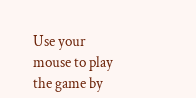Use your mouse to play the game by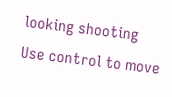looking shooting Use control to move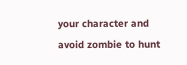your character and avoid zombie to hunt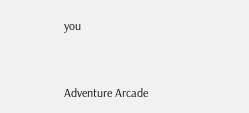you


Adventure Arcade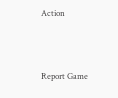Action




Report Game